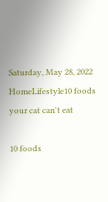Saturday, May 28, 2022
HomeLifestyle10 foods your cat can't eat

10 foods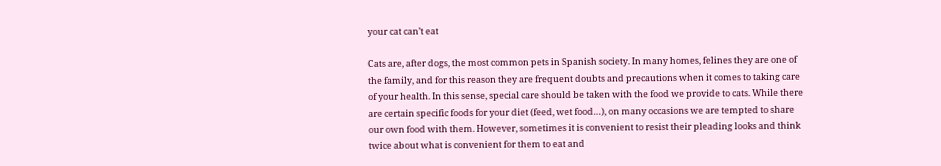your cat can’t eat

Cats are, after dogs, the most common pets in Spanish society. In many homes, felines they are one of the family, and for this reason they are frequent doubts and precautions when it comes to taking care of your health. In this sense, special care should be taken with the food we provide to cats. While there are certain specific foods for your diet (feed, wet food…), on many occasions we are tempted to share our own food with them. However, sometimes it is convenient to resist their pleading looks and think twice about what is convenient for them to eat and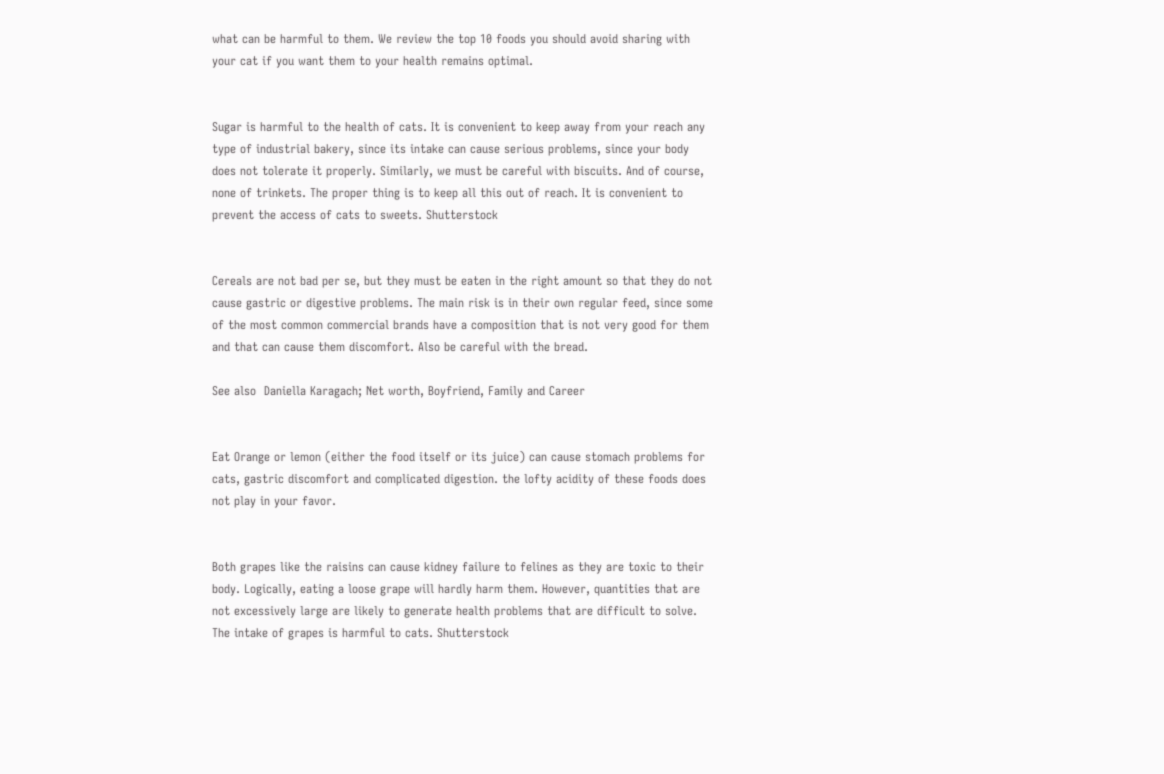what can be harmful to them. We review the top 10 foods you should avoid sharing with your cat if you want them to your health remains optimal.


Sugar is harmful to the health of cats. It is convenient to keep away from your reach any type of industrial bakery, since its intake can cause serious problems, since your body does not tolerate it properly. Similarly, we must be careful with biscuits. And of course, none of trinkets. The proper thing is to keep all this out of reach. It is convenient to prevent the access of cats to sweets. Shutterstock


Cereals are not bad per se, but they must be eaten in the right amount so that they do not cause gastric or digestive problems. The main risk is in their own regular feed, since some of the most common commercial brands have a composition that is not very good for them and that can cause them discomfort. Also be careful with the bread.

See also  Daniella Karagach; Net worth, Boyfriend, Family and Career


Eat Orange or lemon (either the food itself or its juice) can cause stomach problems for cats, gastric discomfort and complicated digestion. the lofty acidity of these foods does not play in your favor.


Both grapes like the raisins can cause kidney failure to felines as they are toxic to their body. Logically, eating a loose grape will hardly harm them. However, quantities that are not excessively large are likely to generate health problems that are difficult to solve. The intake of grapes is harmful to cats. Shutterstock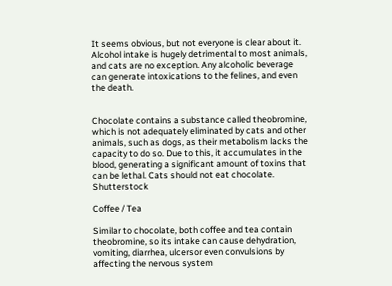It seems obvious, but not everyone is clear about it. Alcohol intake is hugely detrimental to most animals, and cats are no exception. Any alcoholic beverage can generate intoxications to the felines, and even the death.


Chocolate contains a substance called theobromine, which is not adequately eliminated by cats and other animals, such as dogs, as their metabolism lacks the capacity to do so. Due to this, it accumulates in the blood, generating a significant amount of toxins that can be lethal. Cats should not eat chocolate. Shutterstock

Coffee / Tea

Similar to chocolate, both coffee and tea contain theobromine, so its intake can cause dehydration, vomiting, diarrhea, ulcersor even convulsions by affecting the nervous system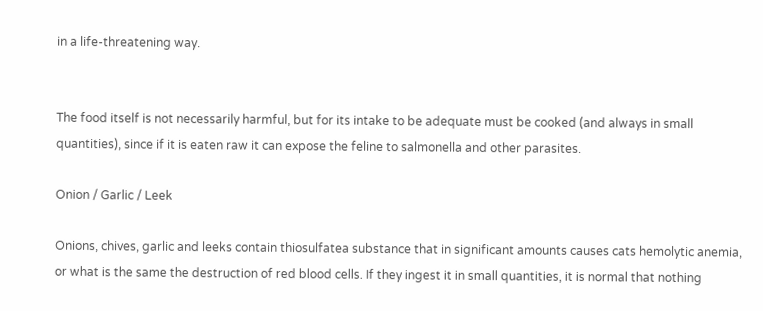in a life-threatening way.


The food itself is not necessarily harmful, but for its intake to be adequate must be cooked (and always in small quantities), since if it is eaten raw it can expose the feline to salmonella and other parasites.

Onion / Garlic / Leek

Onions, chives, garlic and leeks contain thiosulfatea substance that in significant amounts causes cats hemolytic anemia, or what is the same the destruction of red blood cells. If they ingest it in small quantities, it is normal that nothing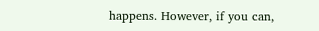happens. However, if you can,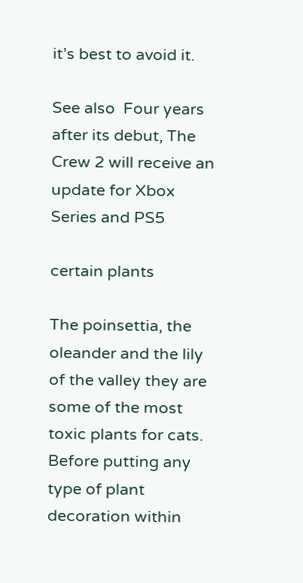it’s best to avoid it.

See also  Four years after its debut, The Crew 2 will receive an update for Xbox Series and PS5

certain plants

The poinsettia, the oleander and the lily of the valley they are some of the most toxic plants for cats. Before putting any type of plant decoration within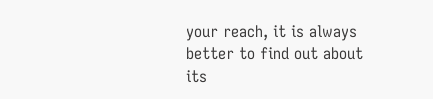your reach, it is always better to find out about its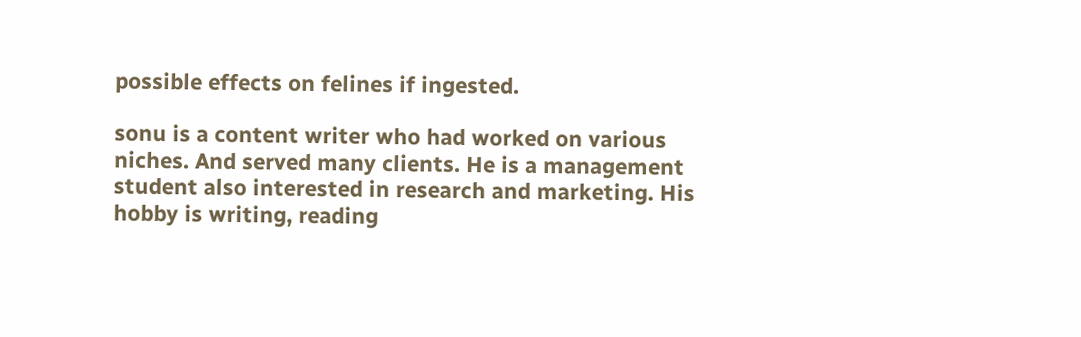possible effects on felines if ingested.

sonu is a content writer who had worked on various niches. And served many clients. He is a management student also interested in research and marketing. His hobby is writing, reading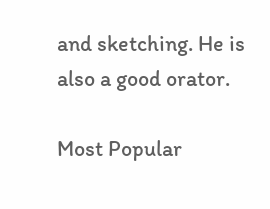and sketching. He is also a good orator.

Most Popular